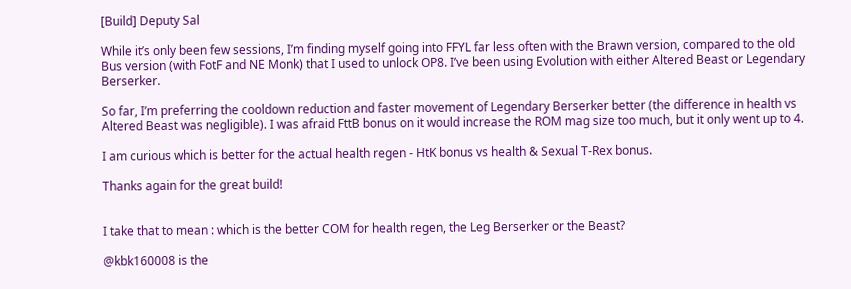[Build] Deputy Sal

While it’s only been few sessions, I’m finding myself going into FFYL far less often with the Brawn version, compared to the old Bus version (with FotF and NE Monk) that I used to unlock OP8. I’ve been using Evolution with either Altered Beast or Legendary Berserker.

So far, I’m preferring the cooldown reduction and faster movement of Legendary Berserker better (the difference in health vs Altered Beast was negligible). I was afraid FttB bonus on it would increase the ROM mag size too much, but it only went up to 4.

I am curious which is better for the actual health regen - HtK bonus vs health & Sexual T-Rex bonus.

Thanks again for the great build!


I take that to mean : which is the better COM for health regen, the Leg Berserker or the Beast?

@kbk160008 is the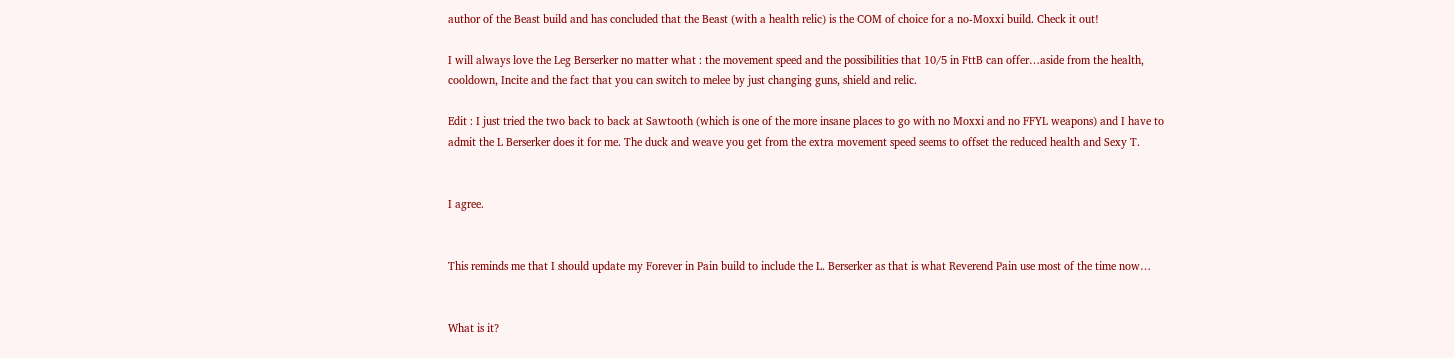author of the Beast build and has concluded that the Beast (with a health relic) is the COM of choice for a no-Moxxi build. Check it out!

I will always love the Leg Berserker no matter what : the movement speed and the possibilities that 10/5 in FttB can offer…aside from the health, cooldown, Incite and the fact that you can switch to melee by just changing guns, shield and relic.

Edit : I just tried the two back to back at Sawtooth (which is one of the more insane places to go with no Moxxi and no FFYL weapons) and I have to admit the L Berserker does it for me. The duck and weave you get from the extra movement speed seems to offset the reduced health and Sexy T.


I agree.


This reminds me that I should update my Forever in Pain build to include the L. Berserker as that is what Reverend Pain use most of the time now…


What is it?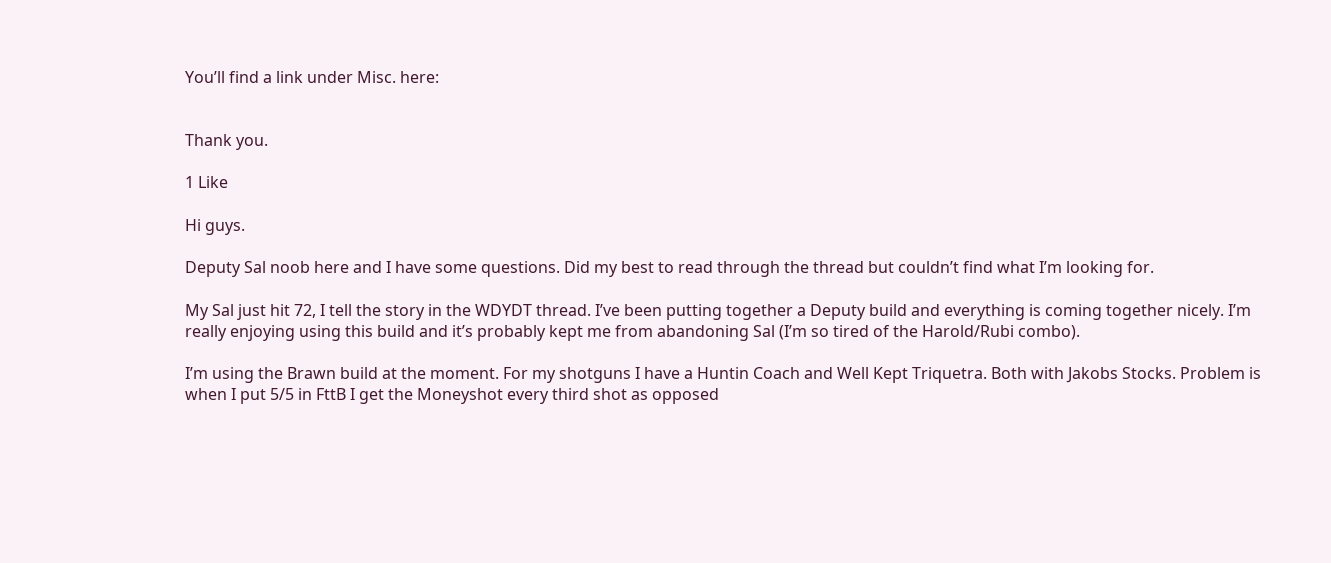You’ll find a link under Misc. here:


Thank you.

1 Like

Hi guys.

Deputy Sal noob here and I have some questions. Did my best to read through the thread but couldn’t find what I’m looking for.

My Sal just hit 72, I tell the story in the WDYDT thread. I’ve been putting together a Deputy build and everything is coming together nicely. I’m really enjoying using this build and it’s probably kept me from abandoning Sal (I’m so tired of the Harold/Rubi combo).

I’m using the Brawn build at the moment. For my shotguns I have a Huntin Coach and Well Kept Triquetra. Both with Jakobs Stocks. Problem is when I put 5/5 in FttB I get the Moneyshot every third shot as opposed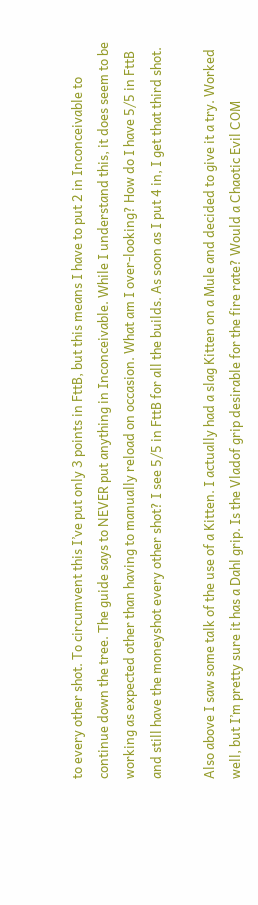to every other shot. To circumvent this I’ve put only 3 points in FttB, but this means I have to put 2 in Inconceivable to continue down the tree. The guide says to NEVER put anything in Inconceivable. While I understand this, it does seem to be working as expected other than having to manually reload on occasion. What am I over-looking? How do I have 5/5 in FttB and still have the moneyshot every other shot? I see 5/5 in FttB for all the builds. As soon as I put 4 in, I get that third shot.

Also above I saw some talk of the use of a Kitten. I actually had a slag Kitten on a Mule and decided to give it a try. Worked well, but I’m pretty sure it has a Dahl grip. Is the Vladof grip desirable for the fire rate? Would a Chaotic Evil COM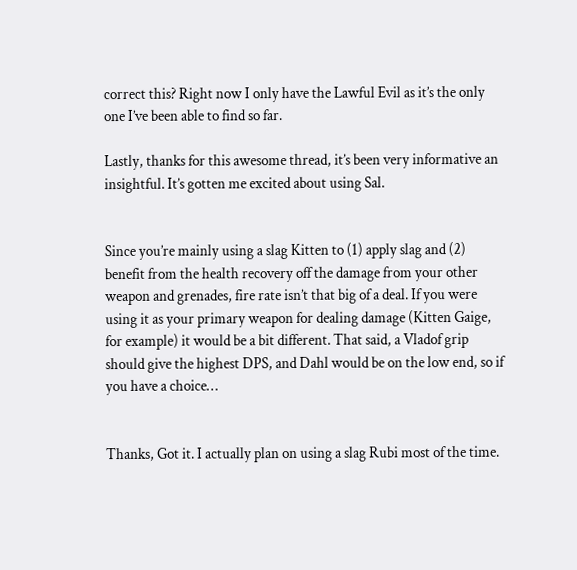correct this? Right now I only have the Lawful Evil as it’s the only one I’ve been able to find so far.

Lastly, thanks for this awesome thread, it’s been very informative an insightful. It’s gotten me excited about using Sal.


Since you’re mainly using a slag Kitten to (1) apply slag and (2) benefit from the health recovery off the damage from your other weapon and grenades, fire rate isn’t that big of a deal. If you were using it as your primary weapon for dealing damage (Kitten Gaige, for example) it would be a bit different. That said, a Vladof grip should give the highest DPS, and Dahl would be on the low end, so if you have a choice…


Thanks, Got it. I actually plan on using a slag Rubi most of the time.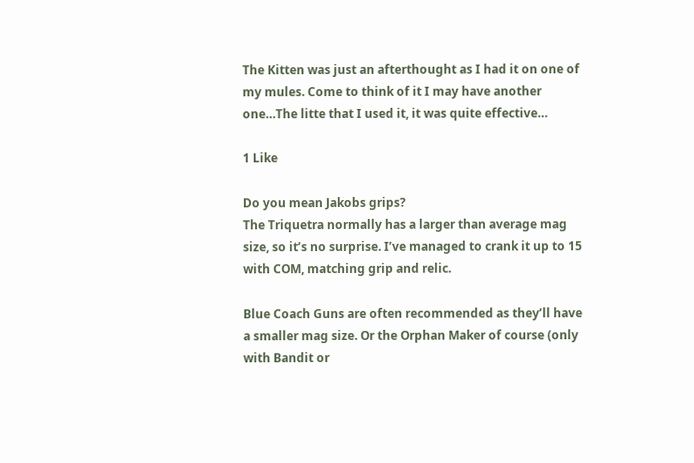The Kitten was just an afterthought as I had it on one of my mules. Come to think of it I may have another one…The litte that I used it, it was quite effective…

1 Like

Do you mean Jakobs grips?
The Triquetra normally has a larger than average mag size, so it’s no surprise. I’ve managed to crank it up to 15 with COM, matching grip and relic.

Blue Coach Guns are often recommended as they’ll have a smaller mag size. Or the Orphan Maker of course (only with Bandit or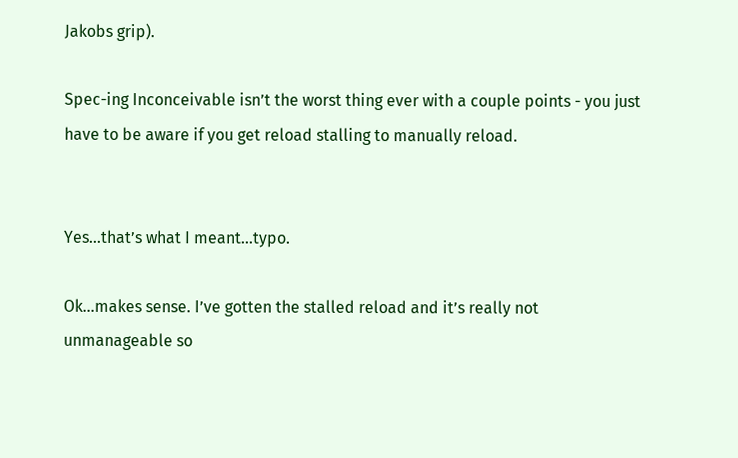Jakobs grip).

Spec-ing Inconceivable isn’t the worst thing ever with a couple points - you just have to be aware if you get reload stalling to manually reload.


Yes…that’s what I meant…typo.

Ok…makes sense. I’ve gotten the stalled reload and it’s really not unmanageable so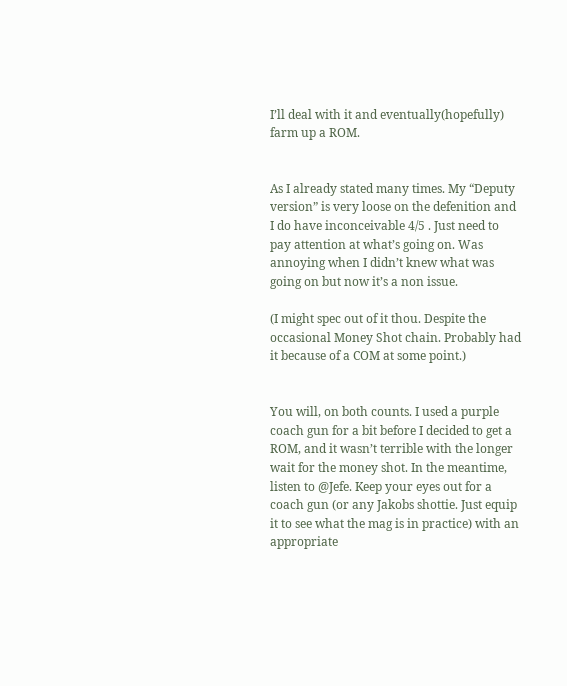I’ll deal with it and eventually(hopefully) farm up a ROM.


As I already stated many times. My “Deputy version” is very loose on the defenition and I do have inconceivable 4/5 . Just need to pay attention at what’s going on. Was annoying when I didn’t knew what was going on but now it’s a non issue.

(I might spec out of it thou. Despite the occasional Money Shot chain. Probably had it because of a COM at some point.)


You will, on both counts. I used a purple coach gun for a bit before I decided to get a ROM, and it wasn’t terrible with the longer wait for the money shot. In the meantime, listen to @Jefe. Keep your eyes out for a coach gun (or any Jakobs shottie. Just equip it to see what the mag is in practice) with an appropriate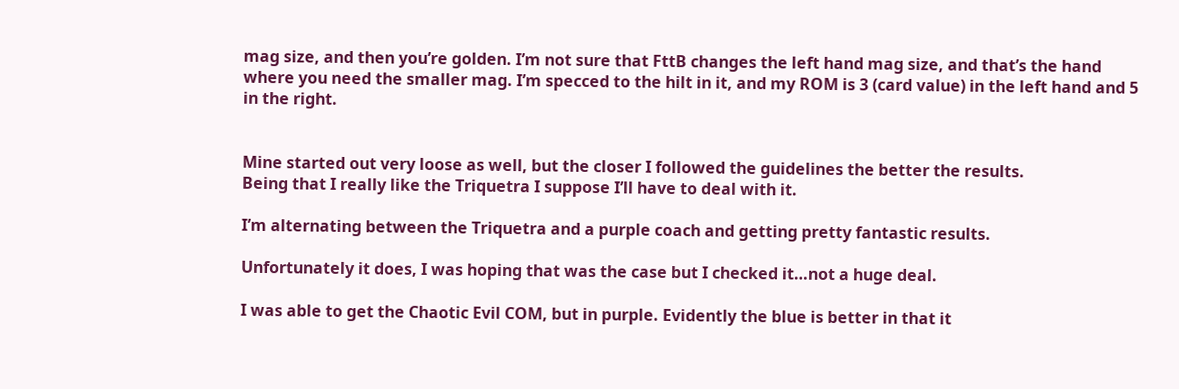mag size, and then you’re golden. I’m not sure that FttB changes the left hand mag size, and that’s the hand where you need the smaller mag. I’m specced to the hilt in it, and my ROM is 3 (card value) in the left hand and 5 in the right.


Mine started out very loose as well, but the closer I followed the guidelines the better the results.
Being that I really like the Triquetra I suppose I’ll have to deal with it.

I’m alternating between the Triquetra and a purple coach and getting pretty fantastic results.

Unfortunately it does, I was hoping that was the case but I checked it…not a huge deal.

I was able to get the Chaotic Evil COM, but in purple. Evidently the blue is better in that it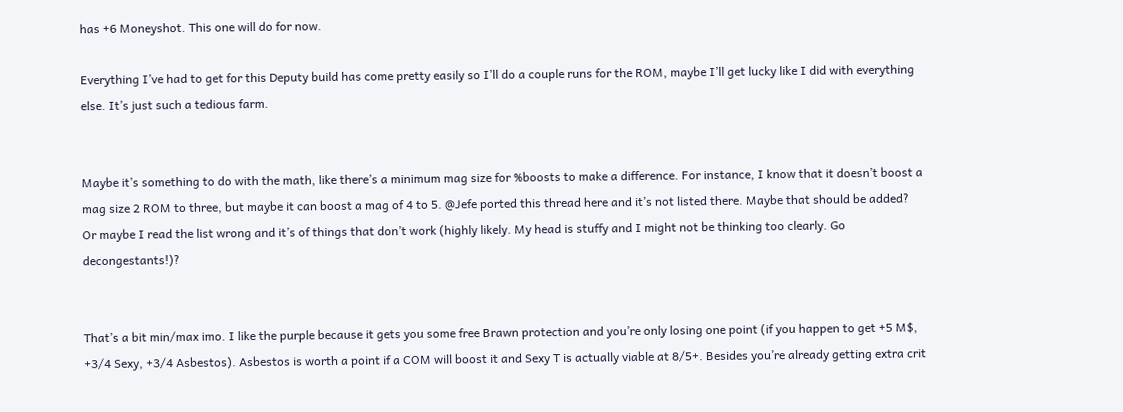has +6 Moneyshot. This one will do for now.

Everything I’ve had to get for this Deputy build has come pretty easily so I’ll do a couple runs for the ROM, maybe I’ll get lucky like I did with everything else. It’s just such a tedious farm.


Maybe it’s something to do with the math, like there’s a minimum mag size for %boosts to make a difference. For instance, I know that it doesn’t boost a mag size 2 ROM to three, but maybe it can boost a mag of 4 to 5. @Jefe ported this thread here and it’s not listed there. Maybe that should be added? Or maybe I read the list wrong and it’s of things that don’t work (highly likely. My head is stuffy and I might not be thinking too clearly. Go decongestants!)?


That’s a bit min/max imo. I like the purple because it gets you some free Brawn protection and you’re only losing one point (if you happen to get +5 M$, +3/4 Sexy, +3/4 Asbestos). Asbestos is worth a point if a COM will boost it and Sexy T is actually viable at 8/5+. Besides you’re already getting extra crit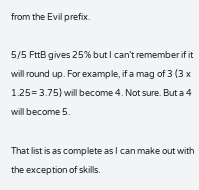from the Evil prefix.

5/5 FttB gives 25% but I can’t remember if it will round up. For example, if a mag of 3 (3 x 1.25= 3.75) will become 4. Not sure. But a 4 will become 5.

That list is as complete as I can make out with the exception of skills.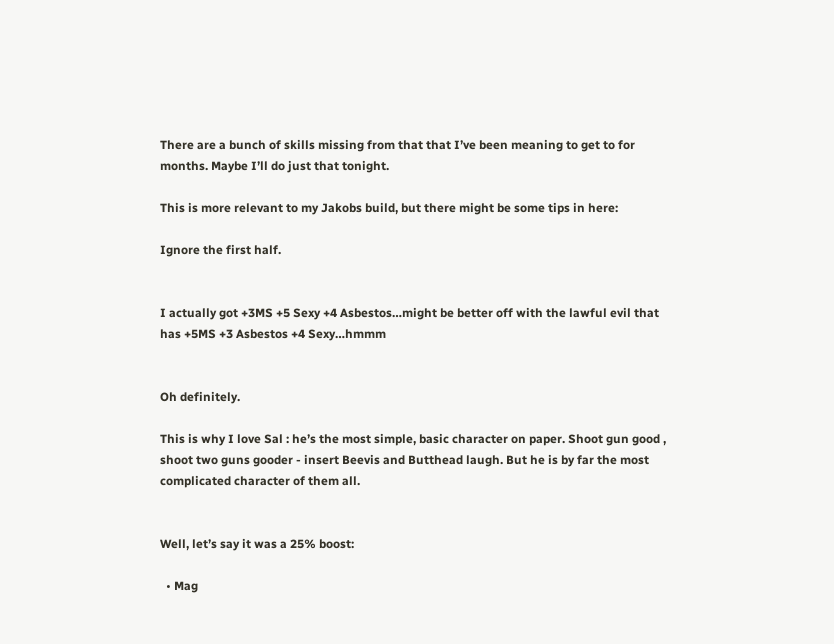There are a bunch of skills missing from that that I’ve been meaning to get to for months. Maybe I’ll do just that tonight.

This is more relevant to my Jakobs build, but there might be some tips in here:

Ignore the first half.


I actually got +3MS +5 Sexy +4 Asbestos…might be better off with the lawful evil that has +5MS +3 Asbestos +4 Sexy…hmmm


Oh definitely.

This is why I love Sal : he’s the most simple, basic character on paper. Shoot gun good , shoot two guns gooder - insert Beevis and Butthead laugh. But he is by far the most complicated character of them all.


Well, let’s say it was a 25% boost:

  • Mag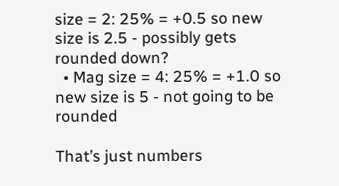size = 2: 25% = +0.5 so new size is 2.5 - possibly gets rounded down?
  • Mag size = 4: 25% = +1.0 so new size is 5 - not going to be rounded

That’s just numbers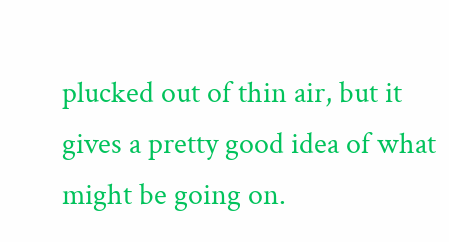plucked out of thin air, but it gives a pretty good idea of what might be going on.